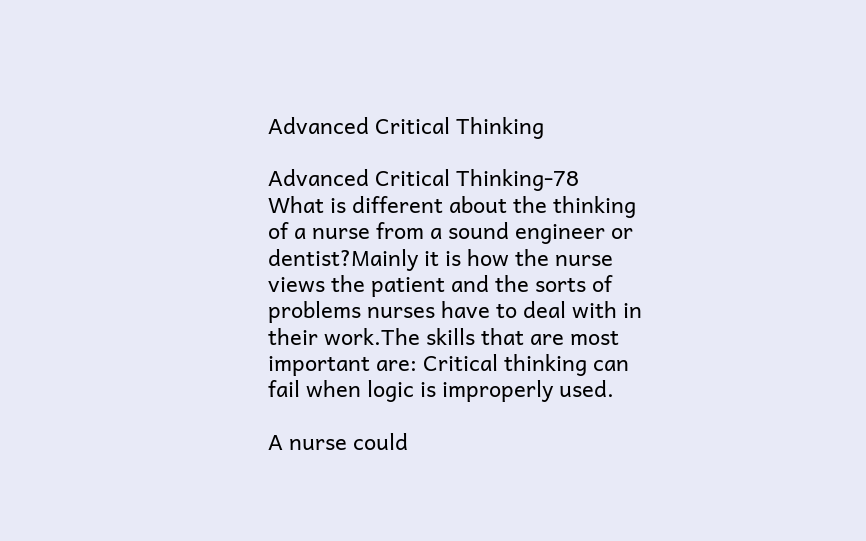Advanced Critical Thinking

Advanced Critical Thinking-78
What is different about the thinking of a nurse from a sound engineer or dentist?Mainly it is how the nurse views the patient and the sorts of problems nurses have to deal with in their work.The skills that are most important are: Critical thinking can fail when logic is improperly used.

A nurse could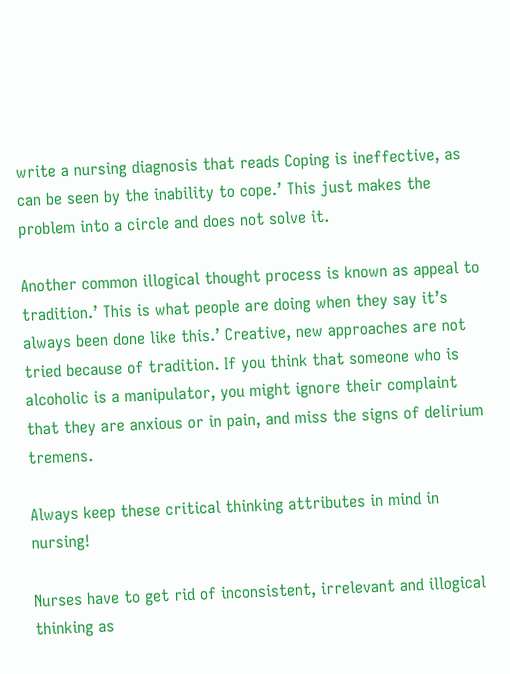write a nursing diagnosis that reads Coping is ineffective, as can be seen by the inability to cope.’ This just makes the problem into a circle and does not solve it.

Another common illogical thought process is known as appeal to tradition.’ This is what people are doing when they say it’s always been done like this.’ Creative, new approaches are not tried because of tradition. If you think that someone who is alcoholic is a manipulator, you might ignore their complaint that they are anxious or in pain, and miss the signs of delirium tremens.

Always keep these critical thinking attributes in mind in nursing!

Nurses have to get rid of inconsistent, irrelevant and illogical thinking as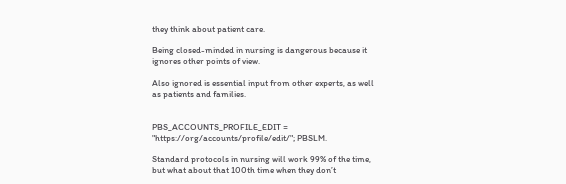they think about patient care.

Being closed-minded in nursing is dangerous because it ignores other points of view.

Also ignored is essential input from other experts, as well as patients and families.


PBS_ACCOUNTS_PROFILE_EDIT = "https://org/accounts/profile/edit/"; PBSLM.

Standard protocols in nursing will work 99% of the time, but what about that 100th time when they don’t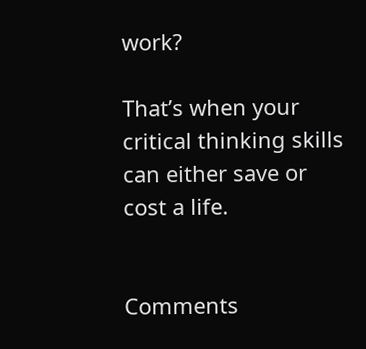work?

That’s when your critical thinking skills can either save or cost a life.


Comments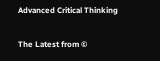Advanced Critical Thinking

The Latest from ©